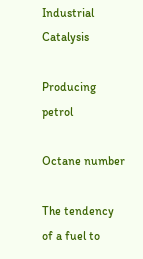Industrial Catalysis

Producing petrol

Octane number

The tendency of a fuel to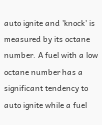auto ignite and 'knock' is measured by its octane number. A fuel with a low octane number has a significant tendency to auto ignite while a fuel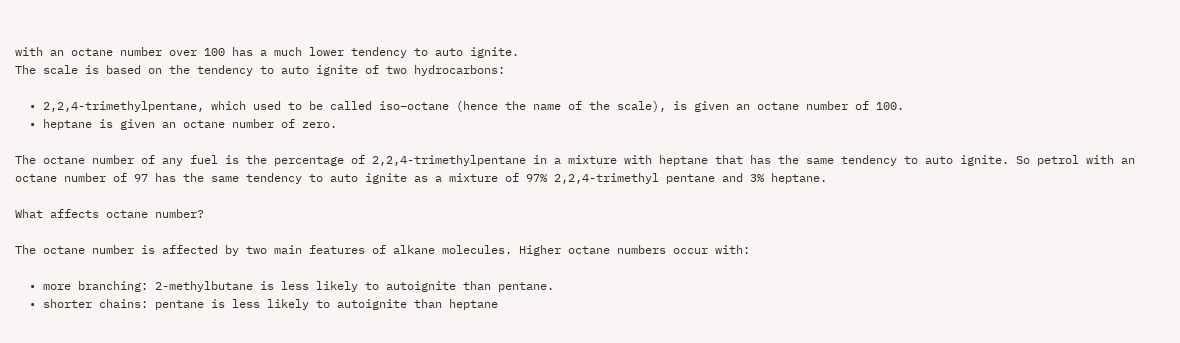with an octane number over 100 has a much lower tendency to auto ignite.
The scale is based on the tendency to auto ignite of two hydrocarbons:

  • 2,2,4-trimethylpentane, which used to be called iso–octane (hence the name of the scale), is given an octane number of 100.
  • heptane is given an octane number of zero.

The octane number of any fuel is the percentage of 2,2,4-trimethylpentane in a mixture with heptane that has the same tendency to auto ignite. So petrol with an octane number of 97 has the same tendency to auto ignite as a mixture of 97% 2,2,4-trimethyl pentane and 3% heptane.

What affects octane number?

The octane number is affected by two main features of alkane molecules. Higher octane numbers occur with:

  • more branching: 2-methylbutane is less likely to autoignite than pentane.
  • shorter chains: pentane is less likely to autoignite than heptane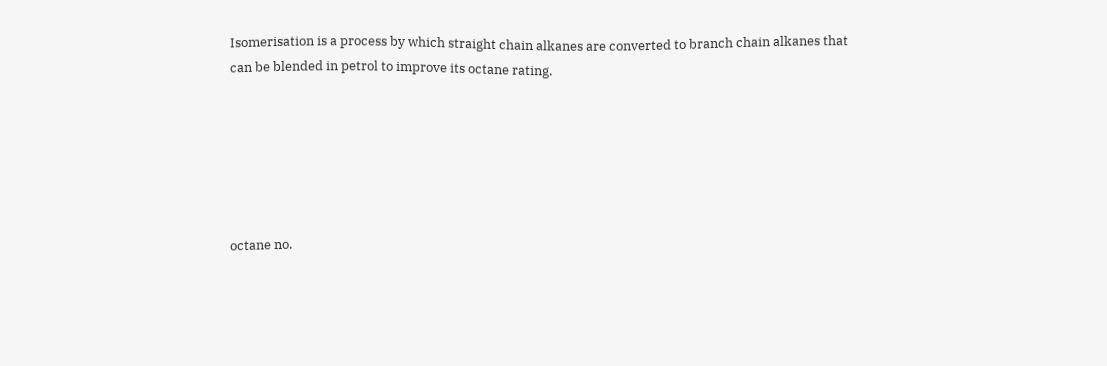Isomerisation is a process by which straight chain alkanes are converted to branch chain alkanes that can be blended in petrol to improve its octane rating.






octane no.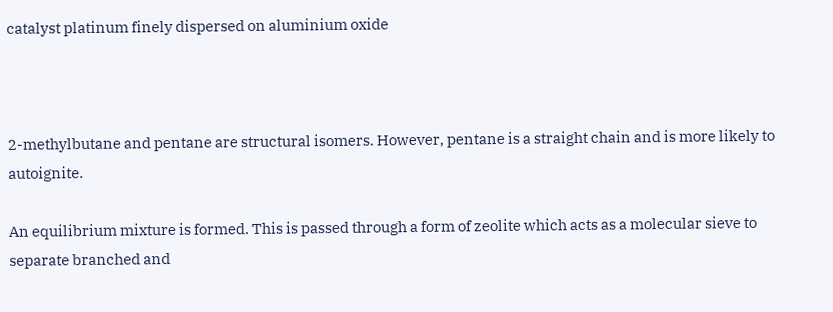catalyst platinum finely dispersed on aluminium oxide



2-methylbutane and pentane are structural isomers. However, pentane is a straight chain and is more likely to autoignite.

An equilibrium mixture is formed. This is passed through a form of zeolite which acts as a molecular sieve to separate branched and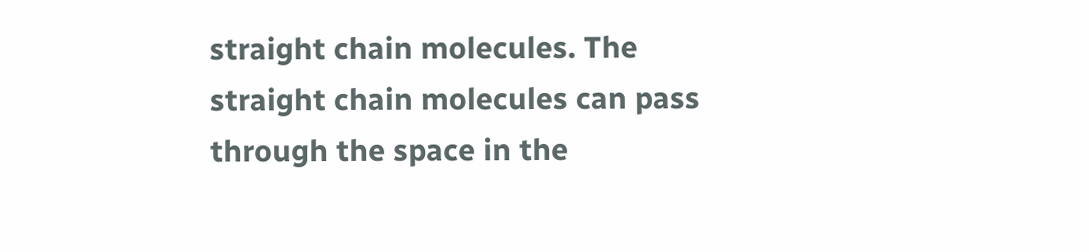straight chain molecules. The straight chain molecules can pass through the space in the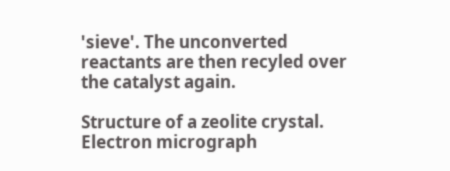'sieve'. The unconverted reactants are then recyled over the catalyst again.

Structure of a zeolite crystal.
Electron micrograph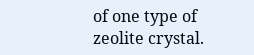of one type of zeolite crystal.